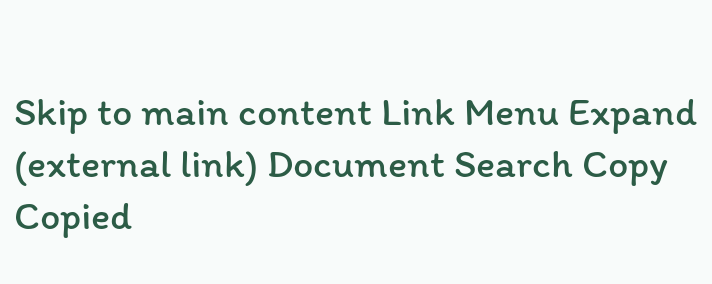Skip to main content Link Menu Expand (external link) Document Search Copy Copied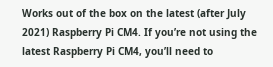Works out of the box on the latest (after July 2021) Raspberry Pi CM4. If you’re not using the latest Raspberry Pi CM4, you’ll need to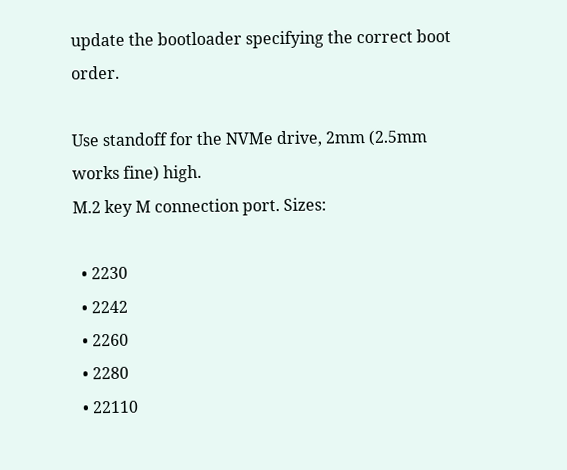update the bootloader specifying the correct boot order.

Use standoff for the NVMe drive, 2mm (2.5mm works fine) high.
M.2 key M connection port. Sizes:

  • 2230
  • 2242
  • 2260
  • 2280
  • 22110